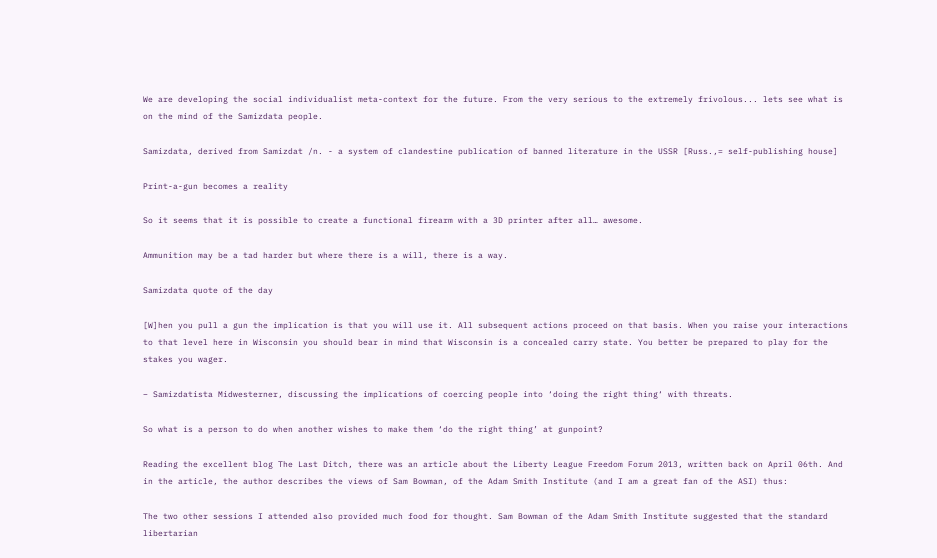We are developing the social individualist meta-context for the future. From the very serious to the extremely frivolous... lets see what is on the mind of the Samizdata people.

Samizdata, derived from Samizdat /n. - a system of clandestine publication of banned literature in the USSR [Russ.,= self-publishing house]

Print-a-gun becomes a reality

So it seems that it is possible to create a functional firearm with a 3D printer after all… awesome.

Ammunition may be a tad harder but where there is a will, there is a way.

Samizdata quote of the day

[W]hen you pull a gun the implication is that you will use it. All subsequent actions proceed on that basis. When you raise your interactions to that level here in Wisconsin you should bear in mind that Wisconsin is a concealed carry state. You better be prepared to play for the stakes you wager.

– Samizdatista Midwesterner, discussing the implications of coercing people into ‘doing the right thing‘ with threats.

So what is a person to do when another wishes to make them ‘do the right thing’ at gunpoint?

Reading the excellent blog The Last Ditch, there was an article about the Liberty League Freedom Forum 2013, written back on April 06th. And in the article, the author describes the views of Sam Bowman, of the Adam Smith Institute (and I am a great fan of the ASI) thus:

The two other sessions I attended also provided much food for thought. Sam Bowman of the Adam Smith Institute suggested that the standard libertarian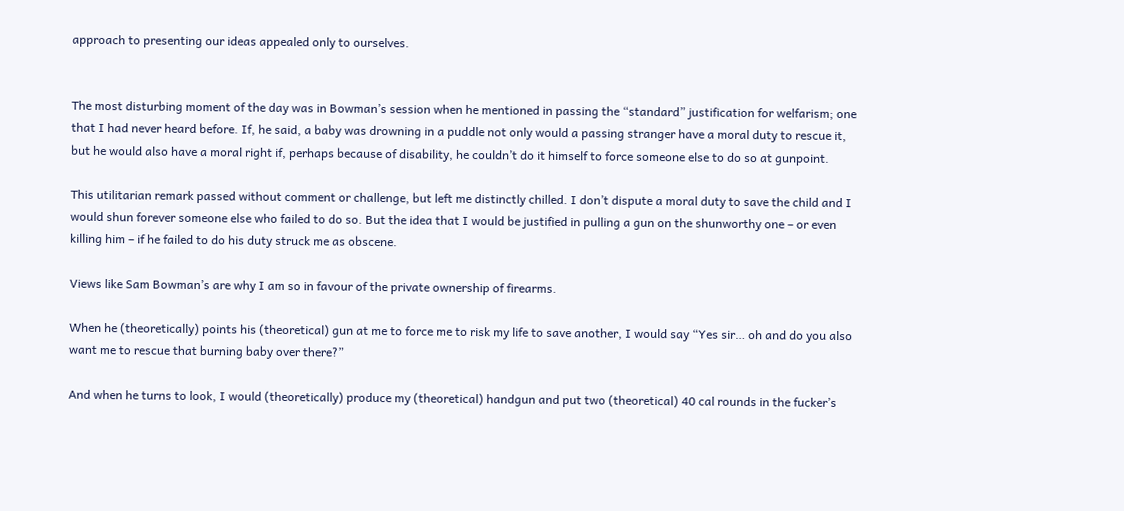approach to presenting our ideas appealed only to ourselves.


The most disturbing moment of the day was in Bowman’s session when he mentioned in passing the “standard” justification for welfarism; one that I had never heard before. If, he said, a baby was drowning in a puddle not only would a passing stranger have a moral duty to rescue it, but he would also have a moral right if, perhaps because of disability, he couldn’t do it himself to force someone else to do so at gunpoint.

This utilitarian remark passed without comment or challenge, but left me distinctly chilled. I don’t dispute a moral duty to save the child and I would shun forever someone else who failed to do so. But the idea that I would be justified in pulling a gun on the shunworthy one – or even killing him – if he failed to do his duty struck me as obscene.

Views like Sam Bowman’s are why I am so in favour of the private ownership of firearms.

When he (theoretically) points his (theoretical) gun at me to force me to risk my life to save another, I would say “Yes sir… oh and do you also want me to rescue that burning baby over there?”

And when he turns to look, I would (theoretically) produce my (theoretical) handgun and put two (theoretical) 40 cal rounds in the fucker’s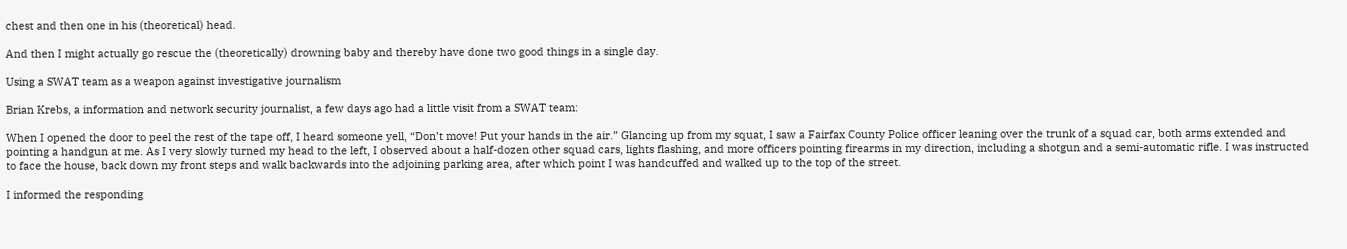chest and then one in his (theoretical) head.

And then I might actually go rescue the (theoretically) drowning baby and thereby have done two good things in a single day.

Using a SWAT team as a weapon against investigative journalism

Brian Krebs, a information and network security journalist, a few days ago had a little visit from a SWAT team:

When I opened the door to peel the rest of the tape off, I heard someone yell, “Don’t move! Put your hands in the air.” Glancing up from my squat, I saw a Fairfax County Police officer leaning over the trunk of a squad car, both arms extended and pointing a handgun at me. As I very slowly turned my head to the left, I observed about a half-dozen other squad cars, lights flashing, and more officers pointing firearms in my direction, including a shotgun and a semi-automatic rifle. I was instructed to face the house, back down my front steps and walk backwards into the adjoining parking area, after which point I was handcuffed and walked up to the top of the street.

I informed the responding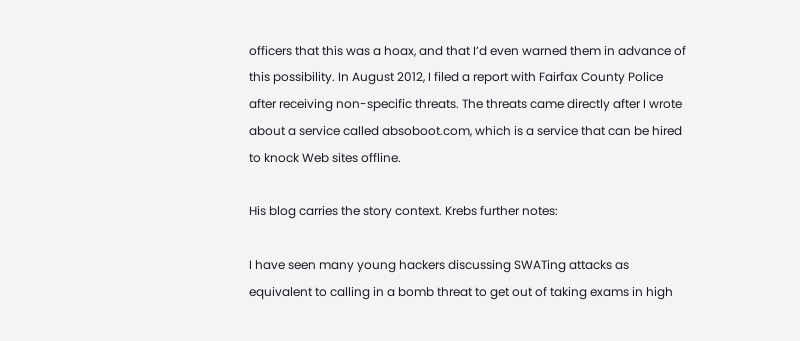officers that this was a hoax, and that I’d even warned them in advance of this possibility. In August 2012, I filed a report with Fairfax County Police after receiving non-specific threats. The threats came directly after I wrote about a service called absoboot.com, which is a service that can be hired to knock Web sites offline.

His blog carries the story context. Krebs further notes:

I have seen many young hackers discussing SWATing attacks as equivalent to calling in a bomb threat to get out of taking exams in high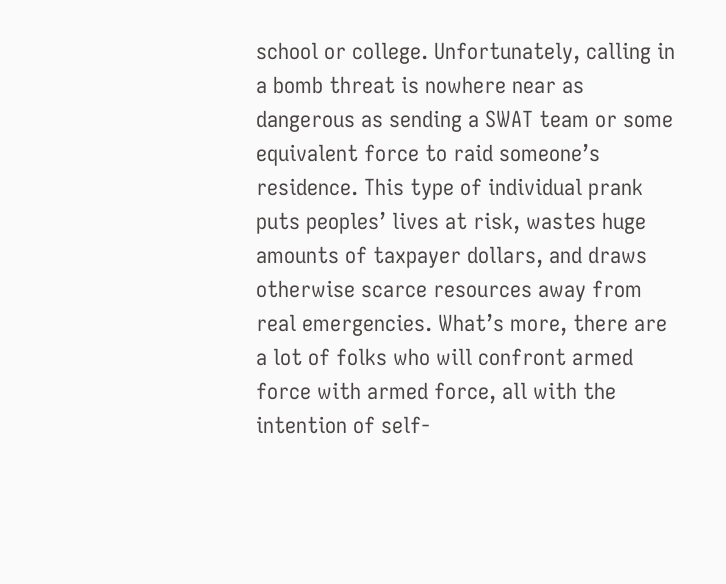school or college. Unfortunately, calling in a bomb threat is nowhere near as dangerous as sending a SWAT team or some equivalent force to raid someone’s residence. This type of individual prank puts peoples’ lives at risk, wastes huge amounts of taxpayer dollars, and draws otherwise scarce resources away from real emergencies. What’s more, there are a lot of folks who will confront armed force with armed force, all with the intention of self-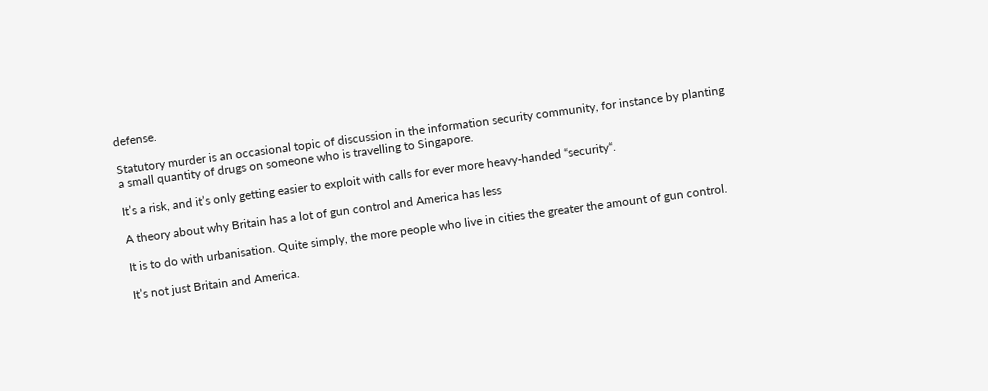defense.

Statutory murder is an occasional topic of discussion in the information security community, for instance by planting a small quantity of drugs on someone who is travelling to Singapore.

It’s a risk, and it’s only getting easier to exploit with calls for ever more heavy-handed “security“.

A theory about why Britain has a lot of gun control and America has less

It is to do with urbanisation. Quite simply, the more people who live in cities the greater the amount of gun control.

It’s not just Britain and America.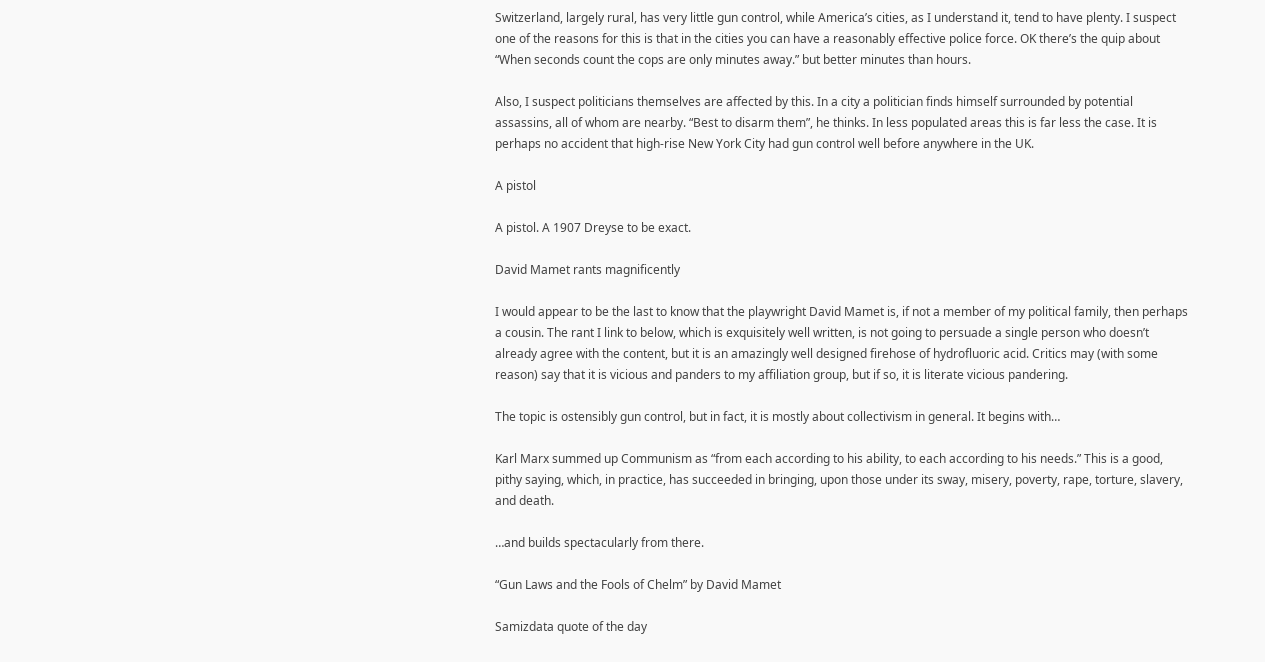Switzerland, largely rural, has very little gun control, while America’s cities, as I understand it, tend to have plenty. I suspect one of the reasons for this is that in the cities you can have a reasonably effective police force. OK there’s the quip about “When seconds count the cops are only minutes away.” but better minutes than hours.

Also, I suspect politicians themselves are affected by this. In a city a politician finds himself surrounded by potential assassins, all of whom are nearby. “Best to disarm them”, he thinks. In less populated areas this is far less the case. It is perhaps no accident that high-rise New York City had gun control well before anywhere in the UK.

A pistol

A pistol. A 1907 Dreyse to be exact.

David Mamet rants magnificently

I would appear to be the last to know that the playwright David Mamet is, if not a member of my political family, then perhaps a cousin. The rant I link to below, which is exquisitely well written, is not going to persuade a single person who doesn’t already agree with the content, but it is an amazingly well designed firehose of hydrofluoric acid. Critics may (with some reason) say that it is vicious and panders to my affiliation group, but if so, it is literate vicious pandering.

The topic is ostensibly gun control, but in fact, it is mostly about collectivism in general. It begins with…

Karl Marx summed up Communism as “from each according to his ability, to each according to his needs.” This is a good, pithy saying, which, in practice, has succeeded in bringing, upon those under its sway, misery, poverty, rape, torture, slavery, and death.

…and builds spectacularly from there.

“Gun Laws and the Fools of Chelm” by David Mamet

Samizdata quote of the day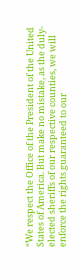“We respect the Office of the President of the United States of America. But make no mistake, as the duly-elected sheriffs of our respective counties, we will enforce the rights guaranteed to our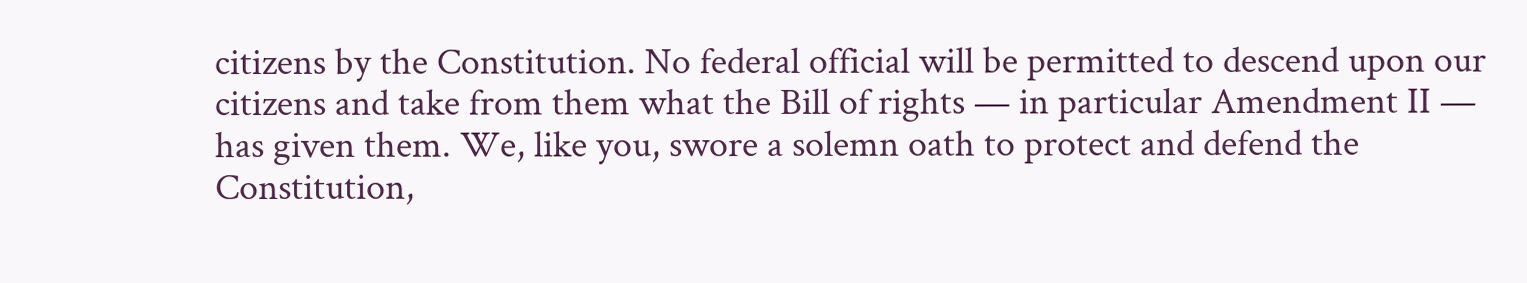citizens by the Constitution. No federal official will be permitted to descend upon our citizens and take from them what the Bill of rights — in particular Amendment II — has given them. We, like you, swore a solemn oath to protect and defend the Constitution,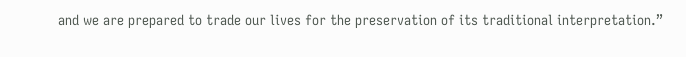and we are prepared to trade our lives for the preservation of its traditional interpretation.”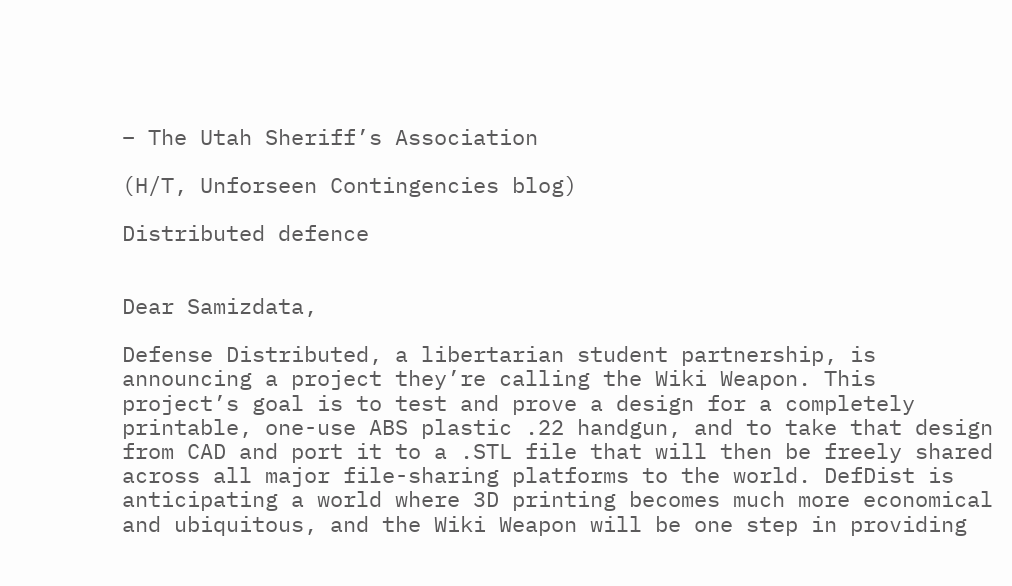– The Utah Sheriff’s Association

(H/T, Unforseen Contingencies blog)

Distributed defence


Dear Samizdata,

Defense Distributed, a libertarian student partnership, is announcing a project they’re calling the Wiki Weapon. This project’s goal is to test and prove a design for a completely printable, one-use ABS plastic .22 handgun, and to take that design from CAD and port it to a .STL file that will then be freely shared across all major file-sharing platforms to the world. DefDist is anticipating a world where 3D printing becomes much more economical and ubiquitous, and the Wiki Weapon will be one step in providing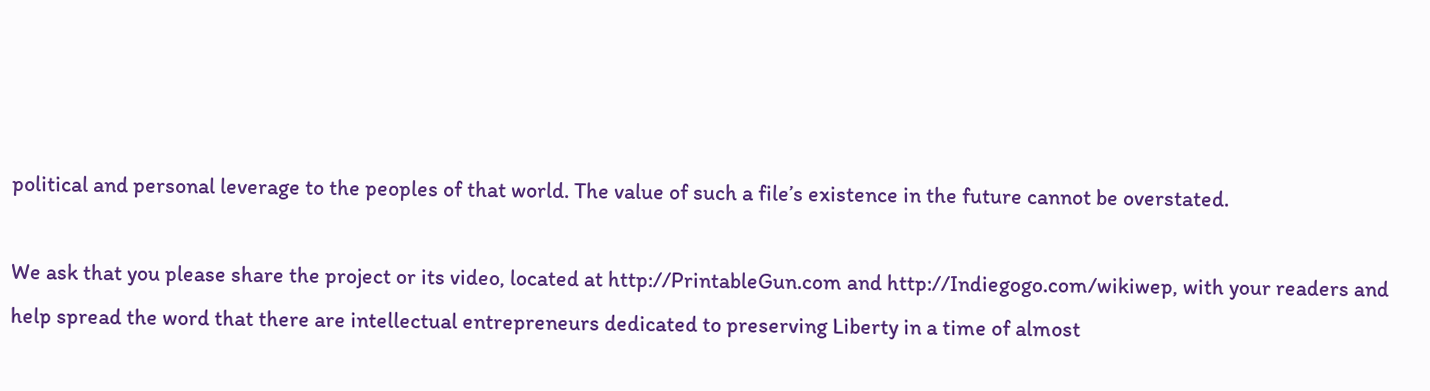political and personal leverage to the peoples of that world. The value of such a file’s existence in the future cannot be overstated.

We ask that you please share the project or its video, located at http://PrintableGun.com and http://Indiegogo.com/wikiwep, with your readers and help spread the word that there are intellectual entrepreneurs dedicated to preserving Liberty in a time of almost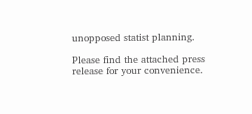unopposed statist planning.

Please find the attached press release for your convenience.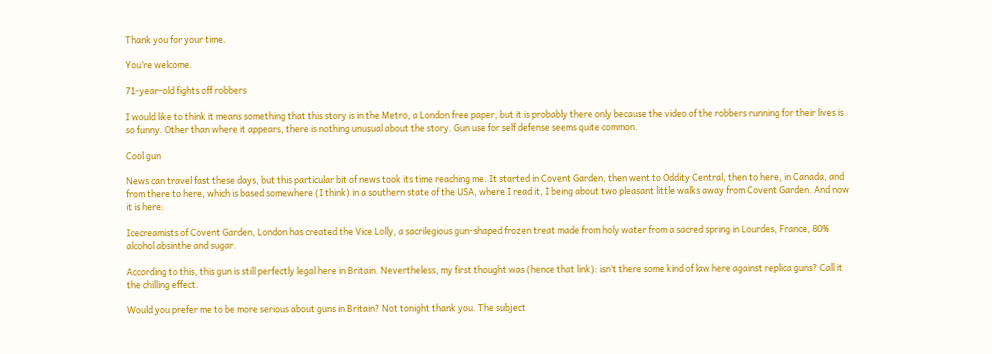Thank you for your time.

You’re welcome.

71-year-old fights off robbers

I would like to think it means something that this story is in the Metro, a London free paper, but it is probably there only because the video of the robbers running for their lives is so funny. Other than where it appears, there is nothing unusual about the story. Gun use for self defense seems quite common.

Cool gun

News can travel fast these days, but this particular bit of news took its time reaching me. It started in Covent Garden, then went to Oddity Central, then to here, in Canada, and from there to here, which is based somewhere (I think) in a southern state of the USA, where I read it, I being about two pleasant little walks away from Covent Garden. And now it is here:

Icecreamists of Covent Garden, London has created the Vice Lolly, a sacrilegious gun-shaped frozen treat made from holy water from a sacred spring in Lourdes, France, 80% alcohol absinthe and sugar.

According to this, this gun is still perfectly legal here in Britain. Nevertheless, my first thought was (hence that link): isn’t there some kind of law here against replica guns? Call it the chilling effect.

Would you prefer me to be more serious about guns in Britain? Not tonight thank you. The subject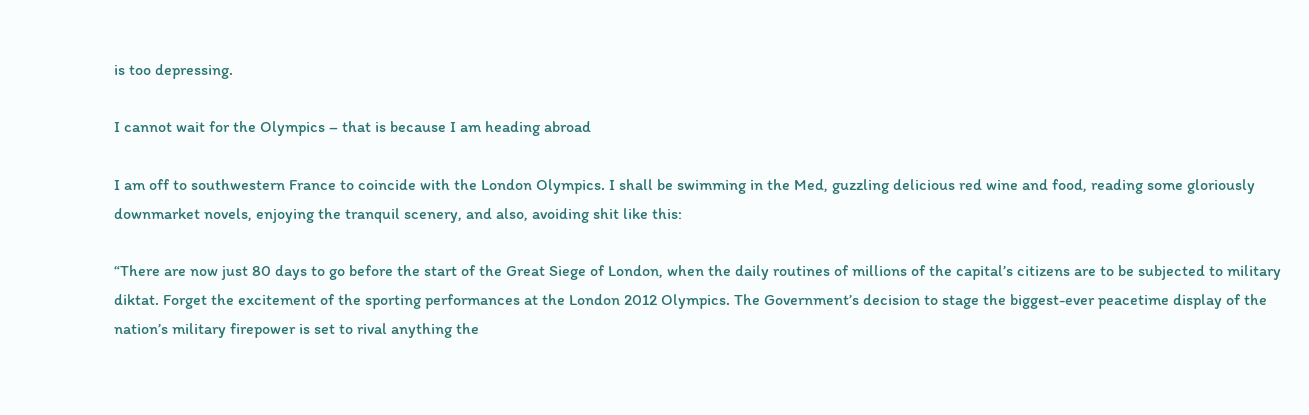is too depressing.

I cannot wait for the Olympics – that is because I am heading abroad

I am off to southwestern France to coincide with the London Olympics. I shall be swimming in the Med, guzzling delicious red wine and food, reading some gloriously downmarket novels, enjoying the tranquil scenery, and also, avoiding shit like this:

“There are now just 80 days to go before the start of the Great Siege of London, when the daily routines of millions of the capital’s citizens are to be subjected to military diktat. Forget the excitement of the sporting performances at the London 2012 Olympics. The Government’s decision to stage the biggest-ever peacetime display of the nation’s military firepower is set to rival anything the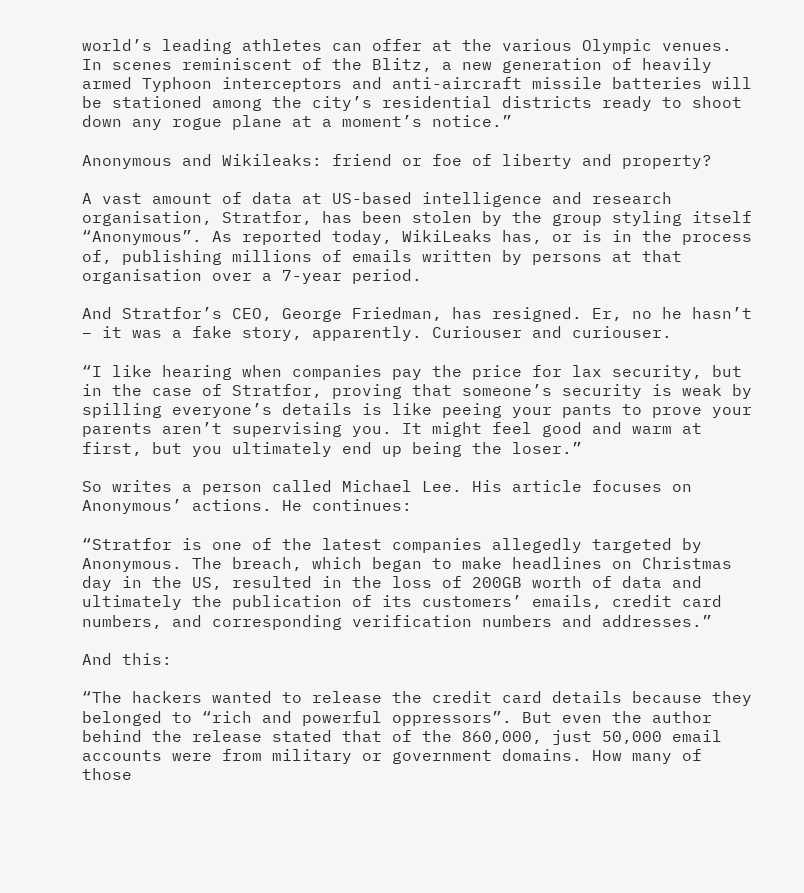world’s leading athletes can offer at the various Olympic venues. In scenes reminiscent of the Blitz, a new generation of heavily armed Typhoon interceptors and anti-aircraft missile batteries will be stationed among the city’s residential districts ready to shoot down any rogue plane at a moment’s notice.”

Anonymous and Wikileaks: friend or foe of liberty and property?

A vast amount of data at US-based intelligence and research organisation, Stratfor, has been stolen by the group styling itself “Anonymous”. As reported today, WikiLeaks has, or is in the process of, publishing millions of emails written by persons at that organisation over a 7-year period.

And Stratfor’s CEO, George Friedman, has resigned. Er, no he hasn’t – it was a fake story, apparently. Curiouser and curiouser.

“I like hearing when companies pay the price for lax security, but in the case of Stratfor, proving that someone’s security is weak by spilling everyone’s details is like peeing your pants to prove your parents aren’t supervising you. It might feel good and warm at first, but you ultimately end up being the loser.”

So writes a person called Michael Lee. His article focuses on Anonymous’ actions. He continues:

“Stratfor is one of the latest companies allegedly targeted by Anonymous. The breach, which began to make headlines on Christmas day in the US, resulted in the loss of 200GB worth of data and ultimately the publication of its customers’ emails, credit card numbers, and corresponding verification numbers and addresses.”

And this:

“The hackers wanted to release the credit card details because they belonged to “rich and powerful oppressors”. But even the author behind the release stated that of the 860,000, just 50,000 email accounts were from military or government domains. How many of those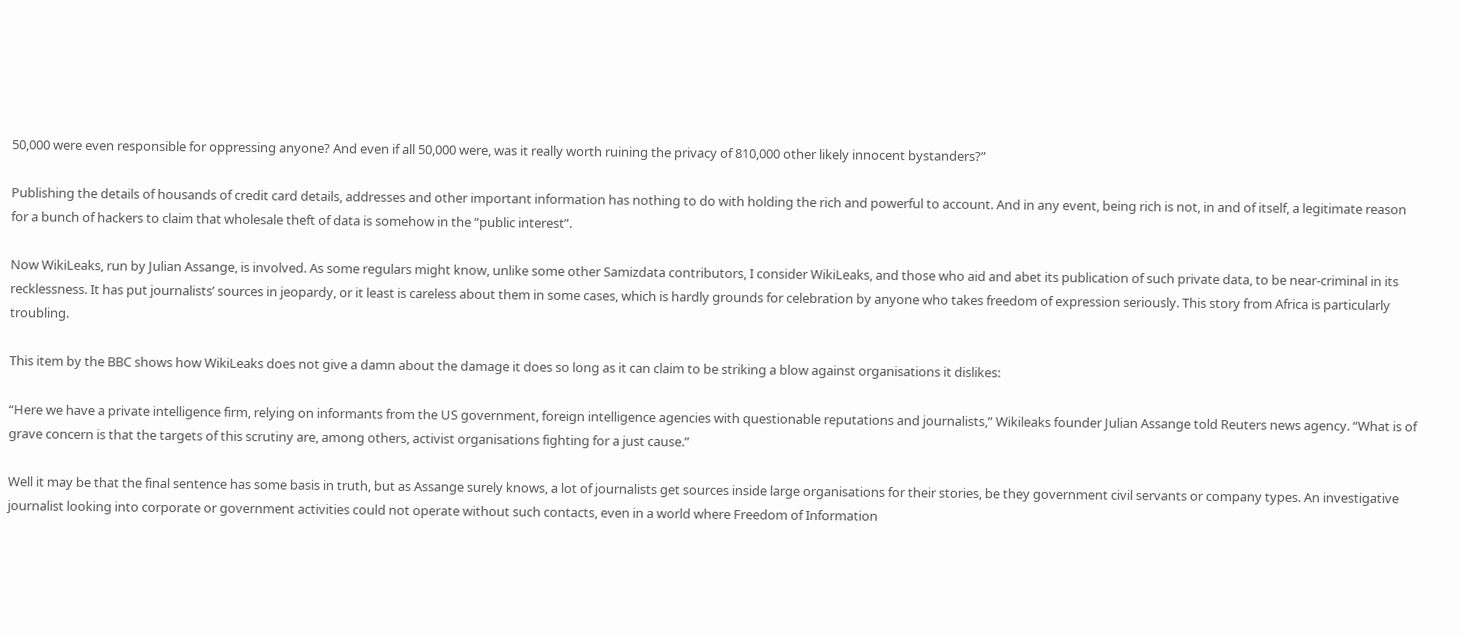50,000 were even responsible for oppressing anyone? And even if all 50,000 were, was it really worth ruining the privacy of 810,000 other likely innocent bystanders?”

Publishing the details of housands of credit card details, addresses and other important information has nothing to do with holding the rich and powerful to account. And in any event, being rich is not, in and of itself, a legitimate reason for a bunch of hackers to claim that wholesale theft of data is somehow in the “public interest”.

Now WikiLeaks, run by Julian Assange, is involved. As some regulars might know, unlike some other Samizdata contributors, I consider WikiLeaks, and those who aid and abet its publication of such private data, to be near-criminal in its recklessness. It has put journalists’ sources in jeopardy, or it least is careless about them in some cases, which is hardly grounds for celebration by anyone who takes freedom of expression seriously. This story from Africa is particularly troubling.

This item by the BBC shows how WikiLeaks does not give a damn about the damage it does so long as it can claim to be striking a blow against organisations it dislikes:

“Here we have a private intelligence firm, relying on informants from the US government, foreign intelligence agencies with questionable reputations and journalists,” Wikileaks founder Julian Assange told Reuters news agency. “What is of grave concern is that the targets of this scrutiny are, among others, activist organisations fighting for a just cause.”

Well it may be that the final sentence has some basis in truth, but as Assange surely knows, a lot of journalists get sources inside large organisations for their stories, be they government civil servants or company types. An investigative journalist looking into corporate or government activities could not operate without such contacts, even in a world where Freedom of Information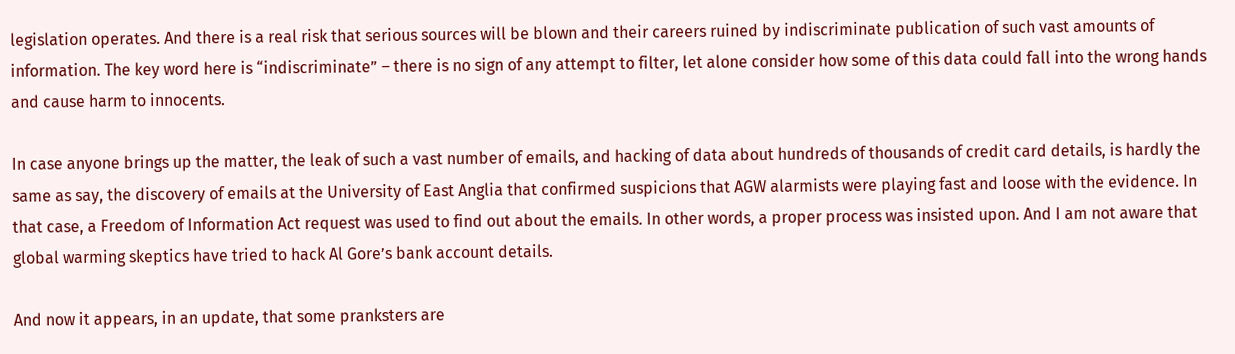legislation operates. And there is a real risk that serious sources will be blown and their careers ruined by indiscriminate publication of such vast amounts of information. The key word here is “indiscriminate” – there is no sign of any attempt to filter, let alone consider how some of this data could fall into the wrong hands and cause harm to innocents.

In case anyone brings up the matter, the leak of such a vast number of emails, and hacking of data about hundreds of thousands of credit card details, is hardly the same as say, the discovery of emails at the University of East Anglia that confirmed suspicions that AGW alarmists were playing fast and loose with the evidence. In that case, a Freedom of Information Act request was used to find out about the emails. In other words, a proper process was insisted upon. And I am not aware that global warming skeptics have tried to hack Al Gore’s bank account details.

And now it appears, in an update, that some pranksters are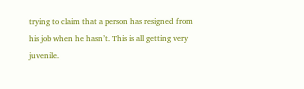trying to claim that a person has resigned from his job when he hasn’t. This is all getting very juvenile.